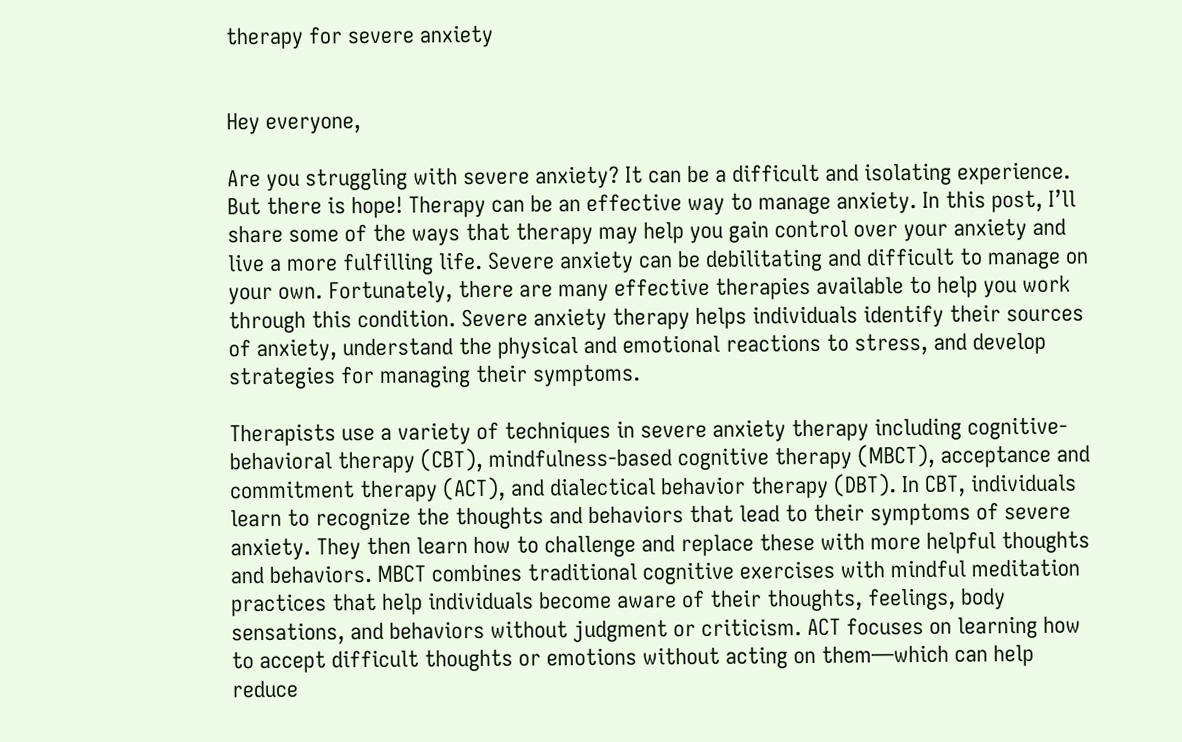therapy for severe anxiety


Hey everyone,

Are you struggling with severe anxiety? It can be a difficult and isolating experience. But there is hope! Therapy can be an effective way to manage anxiety. In this post, I’ll share some of the ways that therapy may help you gain control over your anxiety and live a more fulfilling life. Severe anxiety can be debilitating and difficult to manage on your own. Fortunately, there are many effective therapies available to help you work through this condition. Severe anxiety therapy helps individuals identify their sources of anxiety, understand the physical and emotional reactions to stress, and develop strategies for managing their symptoms.

Therapists use a variety of techniques in severe anxiety therapy including cognitive-behavioral therapy (CBT), mindfulness-based cognitive therapy (MBCT), acceptance and commitment therapy (ACT), and dialectical behavior therapy (DBT). In CBT, individuals learn to recognize the thoughts and behaviors that lead to their symptoms of severe anxiety. They then learn how to challenge and replace these with more helpful thoughts and behaviors. MBCT combines traditional cognitive exercises with mindful meditation practices that help individuals become aware of their thoughts, feelings, body sensations, and behaviors without judgment or criticism. ACT focuses on learning how to accept difficult thoughts or emotions without acting on them—which can help reduce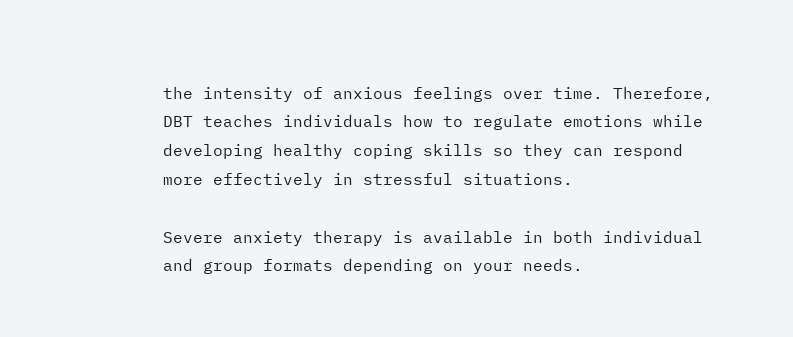the intensity of anxious feelings over time. Therefore, DBT teaches individuals how to regulate emotions while developing healthy coping skills so they can respond more effectively in stressful situations.

Severe anxiety therapy is available in both individual and group formats depending on your needs.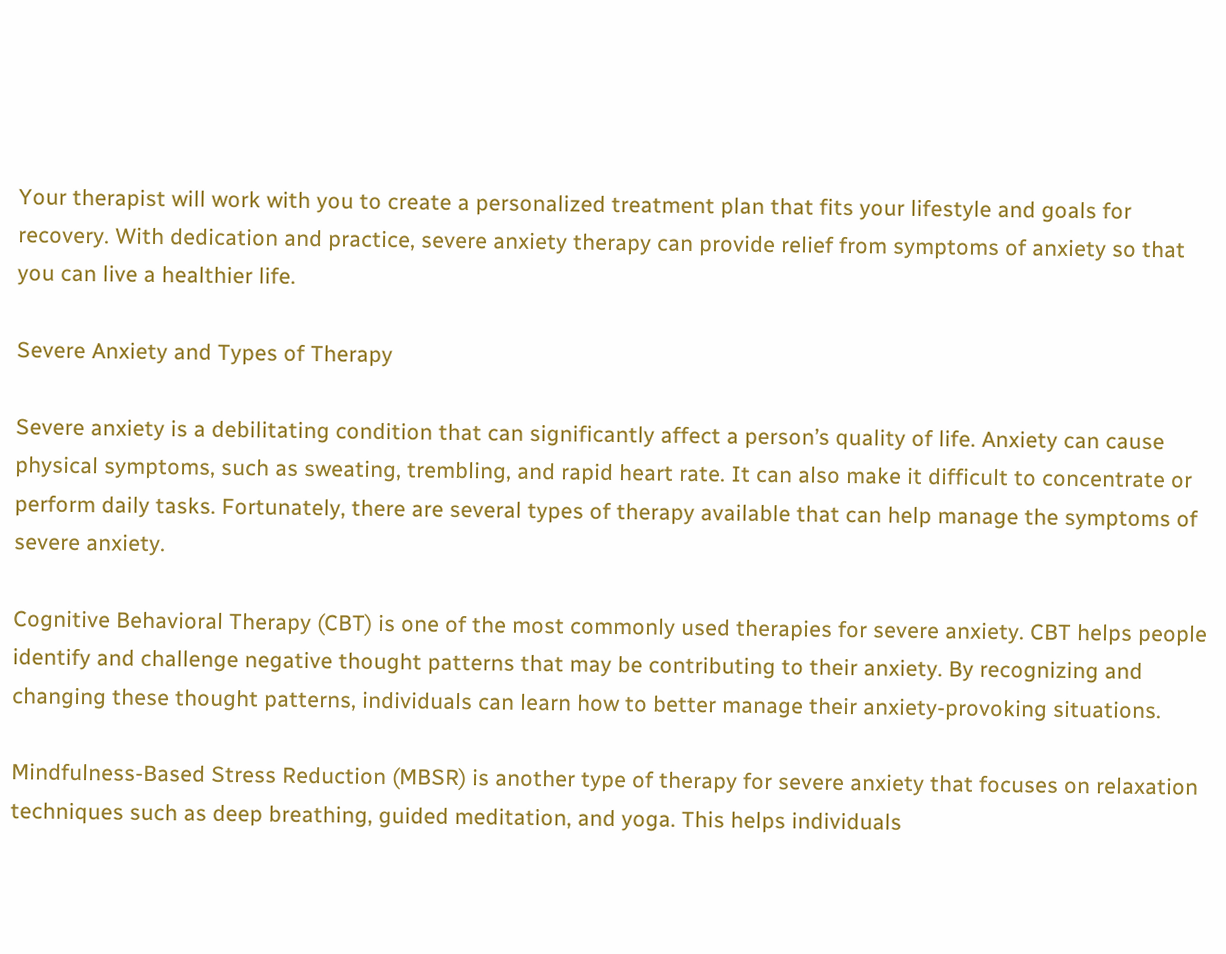Your therapist will work with you to create a personalized treatment plan that fits your lifestyle and goals for recovery. With dedication and practice, severe anxiety therapy can provide relief from symptoms of anxiety so that you can live a healthier life.

Severe Anxiety and Types of Therapy

Severe anxiety is a debilitating condition that can significantly affect a person’s quality of life. Anxiety can cause physical symptoms, such as sweating, trembling, and rapid heart rate. It can also make it difficult to concentrate or perform daily tasks. Fortunately, there are several types of therapy available that can help manage the symptoms of severe anxiety.

Cognitive Behavioral Therapy (CBT) is one of the most commonly used therapies for severe anxiety. CBT helps people identify and challenge negative thought patterns that may be contributing to their anxiety. By recognizing and changing these thought patterns, individuals can learn how to better manage their anxiety-provoking situations.

Mindfulness-Based Stress Reduction (MBSR) is another type of therapy for severe anxiety that focuses on relaxation techniques such as deep breathing, guided meditation, and yoga. This helps individuals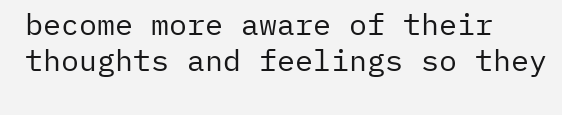become more aware of their thoughts and feelings so they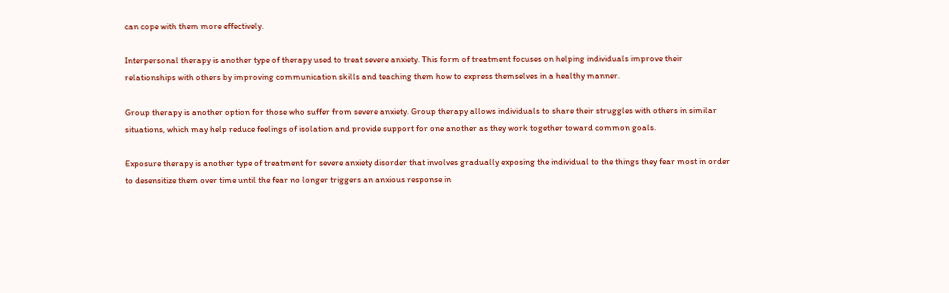can cope with them more effectively.

Interpersonal therapy is another type of therapy used to treat severe anxiety. This form of treatment focuses on helping individuals improve their relationships with others by improving communication skills and teaching them how to express themselves in a healthy manner.

Group therapy is another option for those who suffer from severe anxiety. Group therapy allows individuals to share their struggles with others in similar situations, which may help reduce feelings of isolation and provide support for one another as they work together toward common goals.

Exposure therapy is another type of treatment for severe anxiety disorder that involves gradually exposing the individual to the things they fear most in order to desensitize them over time until the fear no longer triggers an anxious response in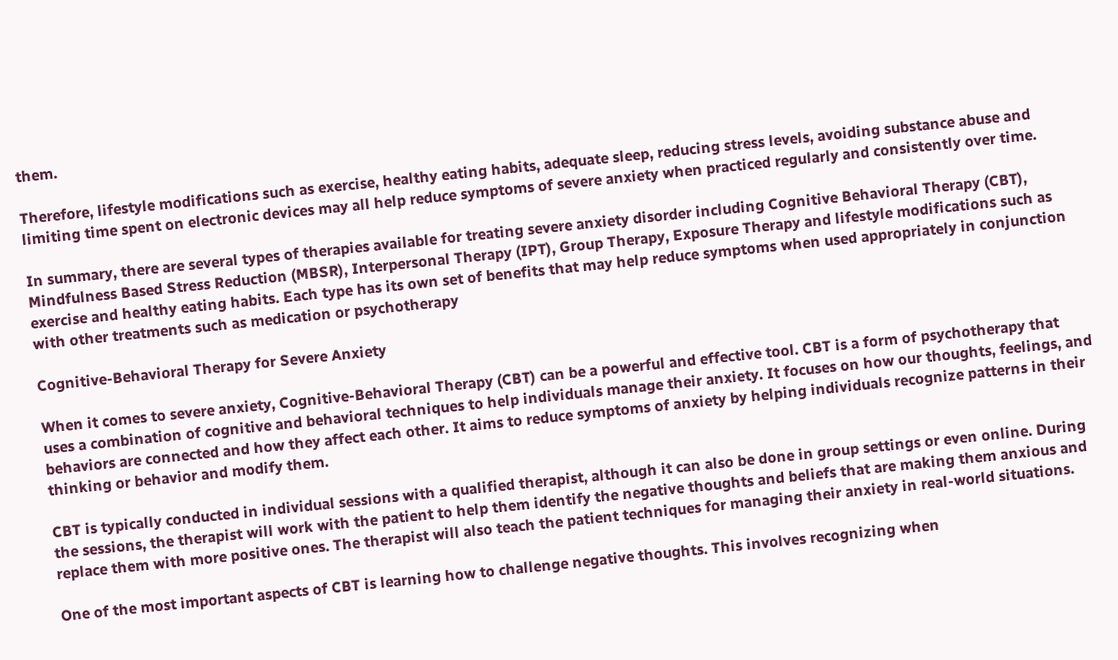them.

Therefore, lifestyle modifications such as exercise, healthy eating habits, adequate sleep, reducing stress levels, avoiding substance abuse and limiting time spent on electronic devices may all help reduce symptoms of severe anxiety when practiced regularly and consistently over time.

In summary, there are several types of therapies available for treating severe anxiety disorder including Cognitive Behavioral Therapy (CBT), Mindfulness Based Stress Reduction (MBSR), Interpersonal Therapy (IPT), Group Therapy, Exposure Therapy and lifestyle modifications such as exercise and healthy eating habits. Each type has its own set of benefits that may help reduce symptoms when used appropriately in conjunction with other treatments such as medication or psychotherapy

Cognitive-Behavioral Therapy for Severe Anxiety

When it comes to severe anxiety, Cognitive-Behavioral Therapy (CBT) can be a powerful and effective tool. CBT is a form of psychotherapy that uses a combination of cognitive and behavioral techniques to help individuals manage their anxiety. It focuses on how our thoughts, feelings, and behaviors are connected and how they affect each other. It aims to reduce symptoms of anxiety by helping individuals recognize patterns in their thinking or behavior and modify them.

CBT is typically conducted in individual sessions with a qualified therapist, although it can also be done in group settings or even online. During the sessions, the therapist will work with the patient to help them identify the negative thoughts and beliefs that are making them anxious and replace them with more positive ones. The therapist will also teach the patient techniques for managing their anxiety in real-world situations.

One of the most important aspects of CBT is learning how to challenge negative thoughts. This involves recognizing when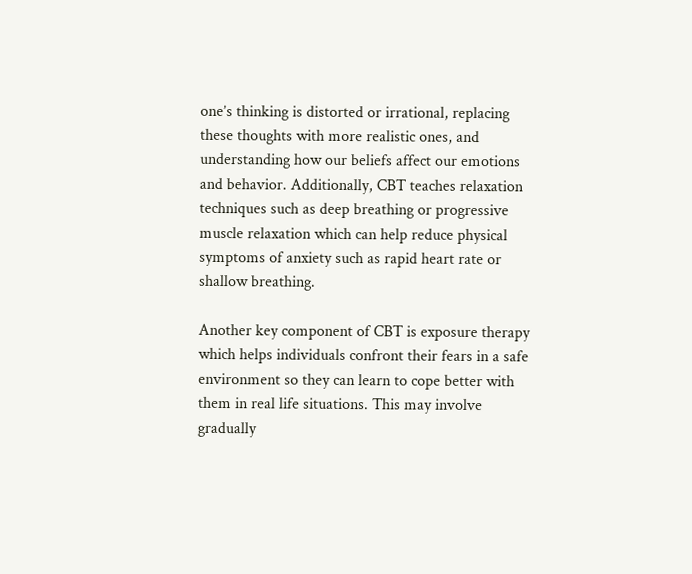one’s thinking is distorted or irrational, replacing these thoughts with more realistic ones, and understanding how our beliefs affect our emotions and behavior. Additionally, CBT teaches relaxation techniques such as deep breathing or progressive muscle relaxation which can help reduce physical symptoms of anxiety such as rapid heart rate or shallow breathing.

Another key component of CBT is exposure therapy which helps individuals confront their fears in a safe environment so they can learn to cope better with them in real life situations. This may involve gradually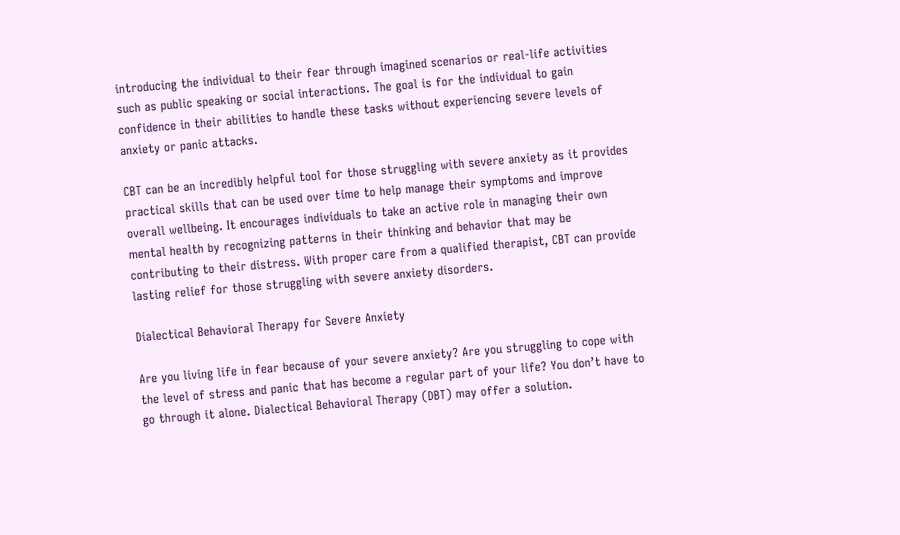introducing the individual to their fear through imagined scenarios or real-life activities such as public speaking or social interactions. The goal is for the individual to gain confidence in their abilities to handle these tasks without experiencing severe levels of anxiety or panic attacks.

CBT can be an incredibly helpful tool for those struggling with severe anxiety as it provides practical skills that can be used over time to help manage their symptoms and improve overall wellbeing. It encourages individuals to take an active role in managing their own mental health by recognizing patterns in their thinking and behavior that may be contributing to their distress. With proper care from a qualified therapist, CBT can provide lasting relief for those struggling with severe anxiety disorders.

Dialectical Behavioral Therapy for Severe Anxiety

Are you living life in fear because of your severe anxiety? Are you struggling to cope with the level of stress and panic that has become a regular part of your life? You don’t have to go through it alone. Dialectical Behavioral Therapy (DBT) may offer a solution.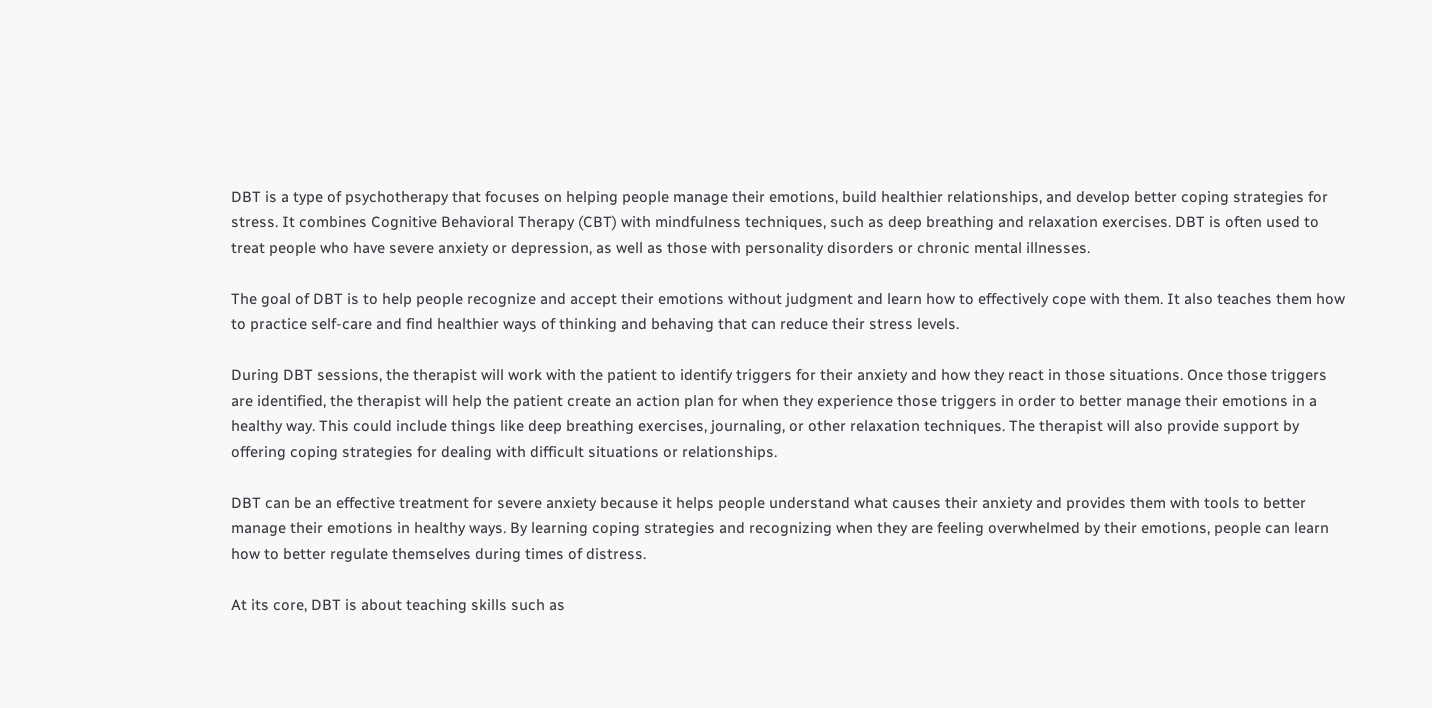DBT is a type of psychotherapy that focuses on helping people manage their emotions, build healthier relationships, and develop better coping strategies for stress. It combines Cognitive Behavioral Therapy (CBT) with mindfulness techniques, such as deep breathing and relaxation exercises. DBT is often used to treat people who have severe anxiety or depression, as well as those with personality disorders or chronic mental illnesses.

The goal of DBT is to help people recognize and accept their emotions without judgment and learn how to effectively cope with them. It also teaches them how to practice self-care and find healthier ways of thinking and behaving that can reduce their stress levels.

During DBT sessions, the therapist will work with the patient to identify triggers for their anxiety and how they react in those situations. Once those triggers are identified, the therapist will help the patient create an action plan for when they experience those triggers in order to better manage their emotions in a healthy way. This could include things like deep breathing exercises, journaling, or other relaxation techniques. The therapist will also provide support by offering coping strategies for dealing with difficult situations or relationships.

DBT can be an effective treatment for severe anxiety because it helps people understand what causes their anxiety and provides them with tools to better manage their emotions in healthy ways. By learning coping strategies and recognizing when they are feeling overwhelmed by their emotions, people can learn how to better regulate themselves during times of distress.

At its core, DBT is about teaching skills such as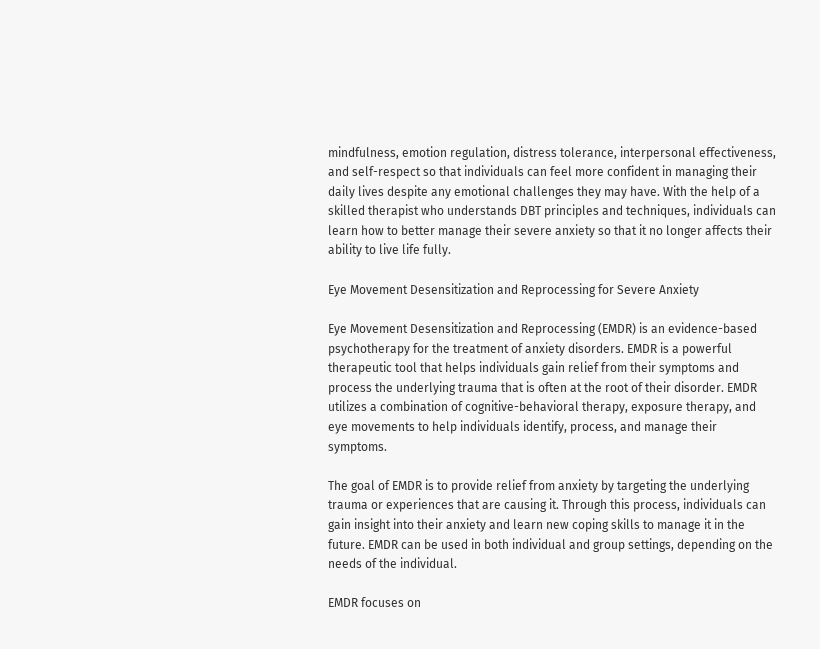mindfulness, emotion regulation, distress tolerance, interpersonal effectiveness, and self-respect so that individuals can feel more confident in managing their daily lives despite any emotional challenges they may have. With the help of a skilled therapist who understands DBT principles and techniques, individuals can learn how to better manage their severe anxiety so that it no longer affects their ability to live life fully.

Eye Movement Desensitization and Reprocessing for Severe Anxiety

Eye Movement Desensitization and Reprocessing (EMDR) is an evidence-based psychotherapy for the treatment of anxiety disorders. EMDR is a powerful therapeutic tool that helps individuals gain relief from their symptoms and process the underlying trauma that is often at the root of their disorder. EMDR utilizes a combination of cognitive-behavioral therapy, exposure therapy, and eye movements to help individuals identify, process, and manage their symptoms.

The goal of EMDR is to provide relief from anxiety by targeting the underlying trauma or experiences that are causing it. Through this process, individuals can gain insight into their anxiety and learn new coping skills to manage it in the future. EMDR can be used in both individual and group settings, depending on the needs of the individual.

EMDR focuses on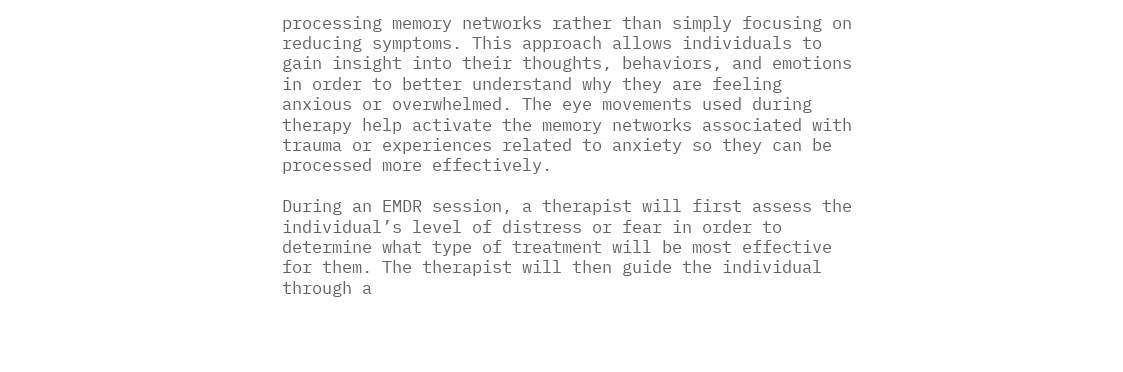processing memory networks rather than simply focusing on reducing symptoms. This approach allows individuals to gain insight into their thoughts, behaviors, and emotions in order to better understand why they are feeling anxious or overwhelmed. The eye movements used during therapy help activate the memory networks associated with trauma or experiences related to anxiety so they can be processed more effectively.

During an EMDR session, a therapist will first assess the individual’s level of distress or fear in order to determine what type of treatment will be most effective for them. The therapist will then guide the individual through a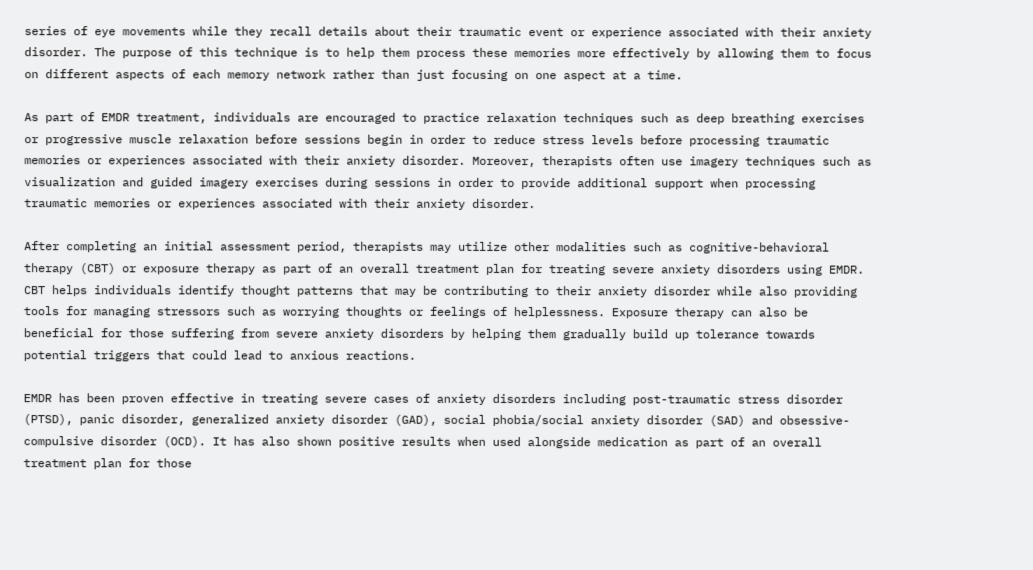series of eye movements while they recall details about their traumatic event or experience associated with their anxiety disorder. The purpose of this technique is to help them process these memories more effectively by allowing them to focus on different aspects of each memory network rather than just focusing on one aspect at a time.

As part of EMDR treatment, individuals are encouraged to practice relaxation techniques such as deep breathing exercises or progressive muscle relaxation before sessions begin in order to reduce stress levels before processing traumatic memories or experiences associated with their anxiety disorder. Moreover, therapists often use imagery techniques such as visualization and guided imagery exercises during sessions in order to provide additional support when processing traumatic memories or experiences associated with their anxiety disorder.

After completing an initial assessment period, therapists may utilize other modalities such as cognitive-behavioral therapy (CBT) or exposure therapy as part of an overall treatment plan for treating severe anxiety disorders using EMDR. CBT helps individuals identify thought patterns that may be contributing to their anxiety disorder while also providing tools for managing stressors such as worrying thoughts or feelings of helplessness. Exposure therapy can also be beneficial for those suffering from severe anxiety disorders by helping them gradually build up tolerance towards potential triggers that could lead to anxious reactions.

EMDR has been proven effective in treating severe cases of anxiety disorders including post-traumatic stress disorder (PTSD), panic disorder, generalized anxiety disorder (GAD), social phobia/social anxiety disorder (SAD) and obsessive-compulsive disorder (OCD). It has also shown positive results when used alongside medication as part of an overall treatment plan for those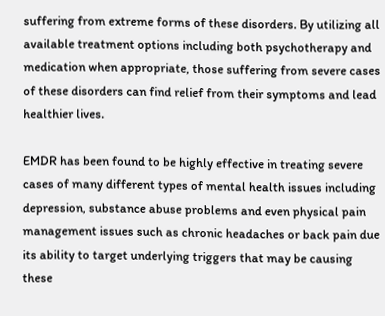suffering from extreme forms of these disorders. By utilizing all available treatment options including both psychotherapy and medication when appropriate, those suffering from severe cases of these disorders can find relief from their symptoms and lead healthier lives.

EMDR has been found to be highly effective in treating severe cases of many different types of mental health issues including depression, substance abuse problems and even physical pain management issues such as chronic headaches or back pain due its ability to target underlying triggers that may be causing these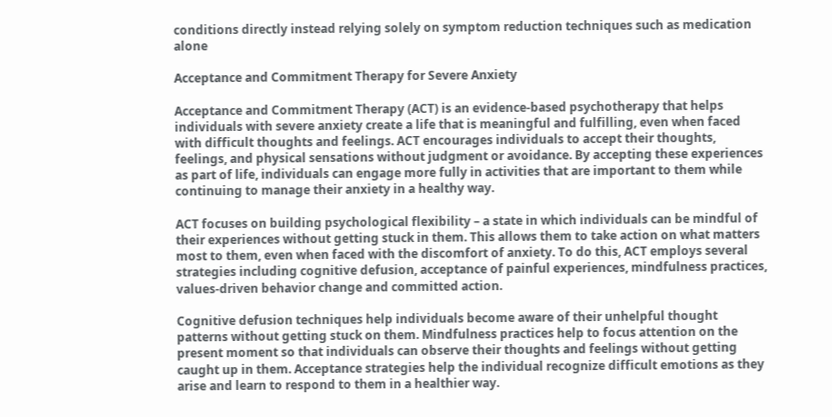conditions directly instead relying solely on symptom reduction techniques such as medication alone

Acceptance and Commitment Therapy for Severe Anxiety

Acceptance and Commitment Therapy (ACT) is an evidence-based psychotherapy that helps individuals with severe anxiety create a life that is meaningful and fulfilling, even when faced with difficult thoughts and feelings. ACT encourages individuals to accept their thoughts, feelings, and physical sensations without judgment or avoidance. By accepting these experiences as part of life, individuals can engage more fully in activities that are important to them while continuing to manage their anxiety in a healthy way.

ACT focuses on building psychological flexibility – a state in which individuals can be mindful of their experiences without getting stuck in them. This allows them to take action on what matters most to them, even when faced with the discomfort of anxiety. To do this, ACT employs several strategies including cognitive defusion, acceptance of painful experiences, mindfulness practices, values-driven behavior change and committed action.

Cognitive defusion techniques help individuals become aware of their unhelpful thought patterns without getting stuck on them. Mindfulness practices help to focus attention on the present moment so that individuals can observe their thoughts and feelings without getting caught up in them. Acceptance strategies help the individual recognize difficult emotions as they arise and learn to respond to them in a healthier way.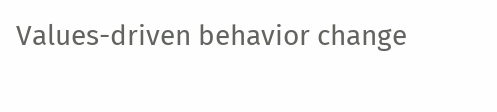Values-driven behavior change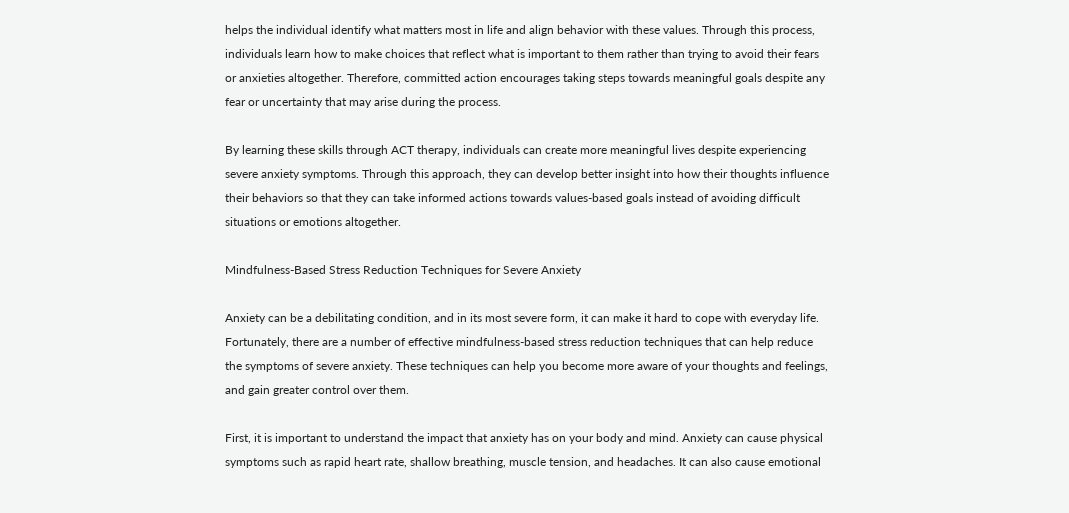helps the individual identify what matters most in life and align behavior with these values. Through this process, individuals learn how to make choices that reflect what is important to them rather than trying to avoid their fears or anxieties altogether. Therefore, committed action encourages taking steps towards meaningful goals despite any fear or uncertainty that may arise during the process.

By learning these skills through ACT therapy, individuals can create more meaningful lives despite experiencing severe anxiety symptoms. Through this approach, they can develop better insight into how their thoughts influence their behaviors so that they can take informed actions towards values-based goals instead of avoiding difficult situations or emotions altogether.

Mindfulness-Based Stress Reduction Techniques for Severe Anxiety

Anxiety can be a debilitating condition, and in its most severe form, it can make it hard to cope with everyday life. Fortunately, there are a number of effective mindfulness-based stress reduction techniques that can help reduce the symptoms of severe anxiety. These techniques can help you become more aware of your thoughts and feelings, and gain greater control over them.

First, it is important to understand the impact that anxiety has on your body and mind. Anxiety can cause physical symptoms such as rapid heart rate, shallow breathing, muscle tension, and headaches. It can also cause emotional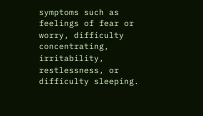symptoms such as feelings of fear or worry, difficulty concentrating, irritability, restlessness, or difficulty sleeping.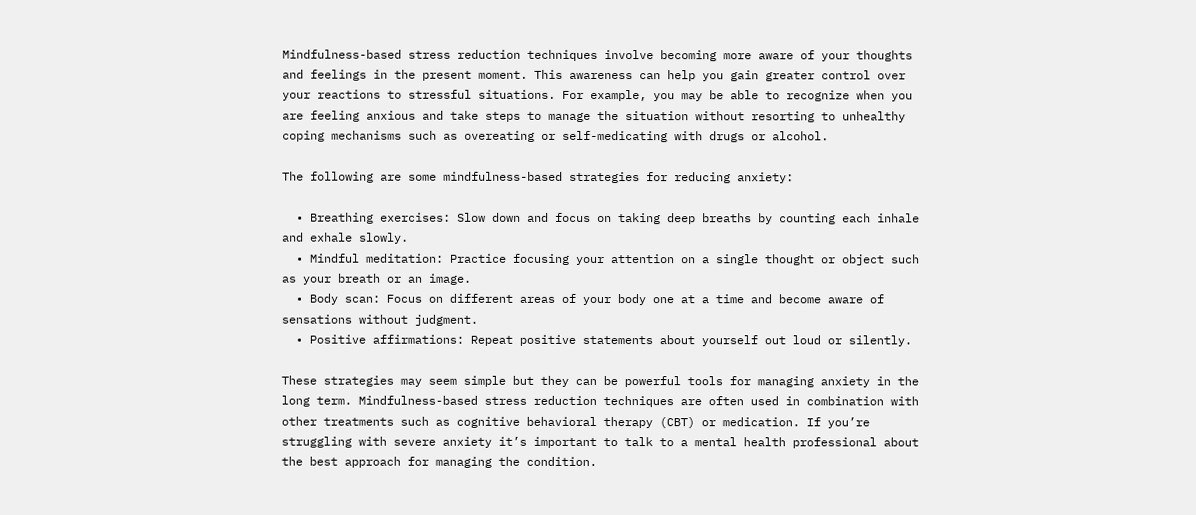Mindfulness-based stress reduction techniques involve becoming more aware of your thoughts and feelings in the present moment. This awareness can help you gain greater control over your reactions to stressful situations. For example, you may be able to recognize when you are feeling anxious and take steps to manage the situation without resorting to unhealthy coping mechanisms such as overeating or self-medicating with drugs or alcohol.

The following are some mindfulness-based strategies for reducing anxiety:

  • Breathing exercises: Slow down and focus on taking deep breaths by counting each inhale and exhale slowly.
  • Mindful meditation: Practice focusing your attention on a single thought or object such as your breath or an image.
  • Body scan: Focus on different areas of your body one at a time and become aware of sensations without judgment.
  • Positive affirmations: Repeat positive statements about yourself out loud or silently.

These strategies may seem simple but they can be powerful tools for managing anxiety in the long term. Mindfulness-based stress reduction techniques are often used in combination with other treatments such as cognitive behavioral therapy (CBT) or medication. If you’re struggling with severe anxiety it’s important to talk to a mental health professional about the best approach for managing the condition.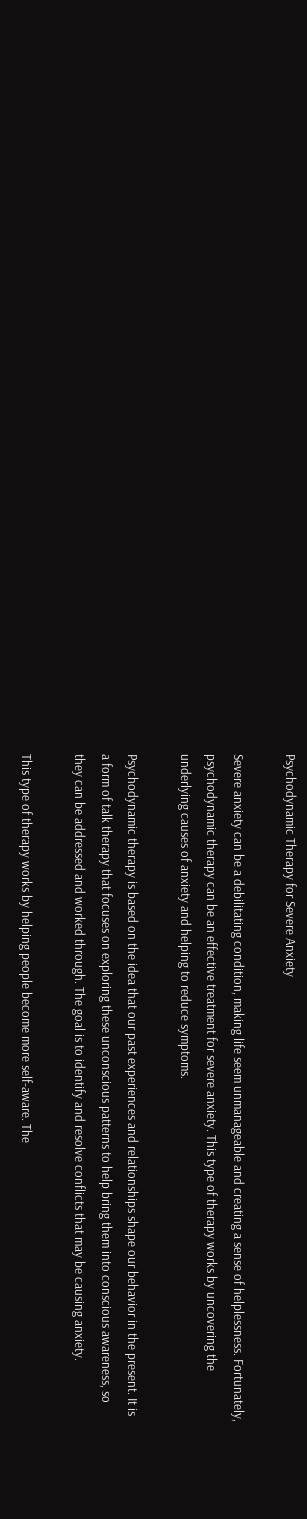Psychodynamic Therapy for Severe Anxiety

Severe anxiety can be a debilitating condition, making life seem unmanageable and creating a sense of helplessness. Fortunately, psychodynamic therapy can be an effective treatment for severe anxiety. This type of therapy works by uncovering the underlying causes of anxiety and helping to reduce symptoms.

Psychodynamic therapy is based on the idea that our past experiences and relationships shape our behavior in the present. It is a form of talk therapy that focuses on exploring these unconscious patterns to help bring them into conscious awareness, so they can be addressed and worked through. The goal is to identify and resolve conflicts that may be causing anxiety.

This type of therapy works by helping people become more self-aware. The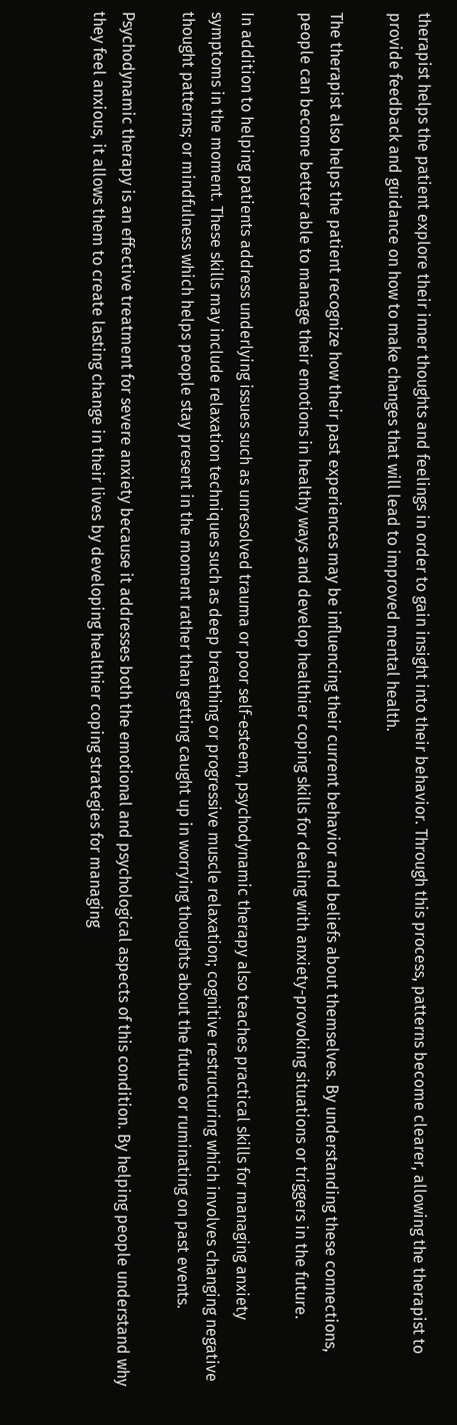therapist helps the patient explore their inner thoughts and feelings in order to gain insight into their behavior. Through this process, patterns become clearer, allowing the therapist to provide feedback and guidance on how to make changes that will lead to improved mental health.

The therapist also helps the patient recognize how their past experiences may be influencing their current behavior and beliefs about themselves. By understanding these connections, people can become better able to manage their emotions in healthy ways and develop healthier coping skills for dealing with anxiety-provoking situations or triggers in the future.

In addition to helping patients address underlying issues such as unresolved trauma or poor self-esteem, psychodynamic therapy also teaches practical skills for managing anxiety symptoms in the moment. These skills may include relaxation techniques such as deep breathing or progressive muscle relaxation; cognitive restructuring which involves changing negative thought patterns; or mindfulness which helps people stay present in the moment rather than getting caught up in worrying thoughts about the future or ruminating on past events.

Psychodynamic therapy is an effective treatment for severe anxiety because it addresses both the emotional and psychological aspects of this condition. By helping people understand why they feel anxious, it allows them to create lasting change in their lives by developing healthier coping strategies for managing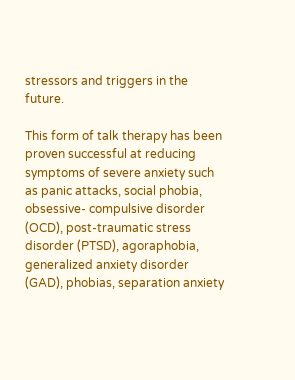stressors and triggers in the future.

This form of talk therapy has been proven successful at reducing symptoms of severe anxiety such as panic attacks, social phobia, obsessive- compulsive disorder (OCD), post-traumatic stress disorder (PTSD), agoraphobia, generalized anxiety disorder (GAD), phobias, separation anxiety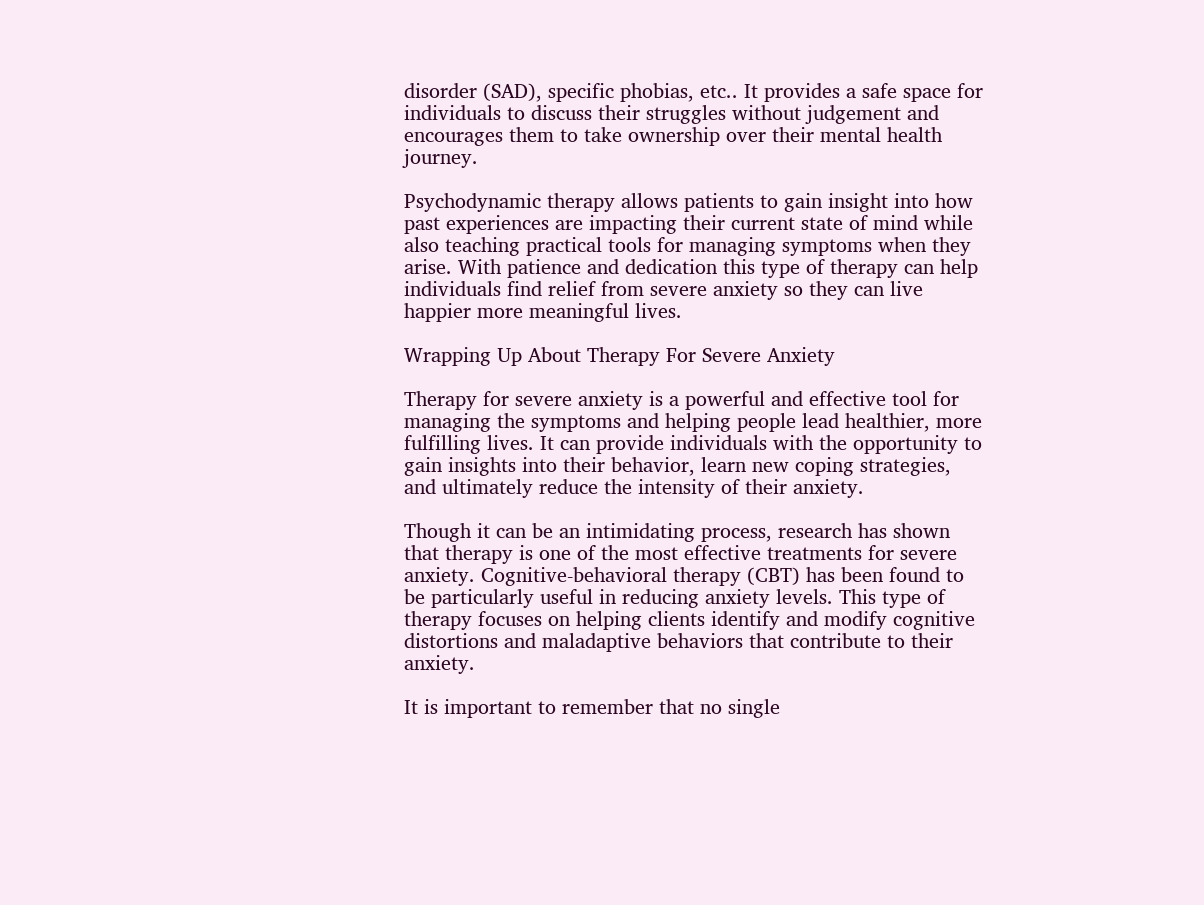disorder (SAD), specific phobias, etc.. It provides a safe space for individuals to discuss their struggles without judgement and encourages them to take ownership over their mental health journey.

Psychodynamic therapy allows patients to gain insight into how past experiences are impacting their current state of mind while also teaching practical tools for managing symptoms when they arise. With patience and dedication this type of therapy can help individuals find relief from severe anxiety so they can live happier more meaningful lives.

Wrapping Up About Therapy For Severe Anxiety

Therapy for severe anxiety is a powerful and effective tool for managing the symptoms and helping people lead healthier, more fulfilling lives. It can provide individuals with the opportunity to gain insights into their behavior, learn new coping strategies, and ultimately reduce the intensity of their anxiety.

Though it can be an intimidating process, research has shown that therapy is one of the most effective treatments for severe anxiety. Cognitive-behavioral therapy (CBT) has been found to be particularly useful in reducing anxiety levels. This type of therapy focuses on helping clients identify and modify cognitive distortions and maladaptive behaviors that contribute to their anxiety.

It is important to remember that no single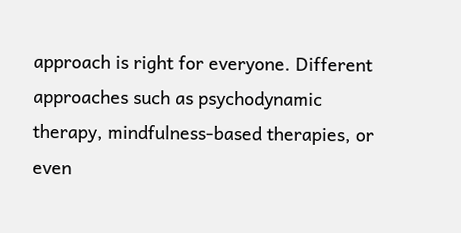approach is right for everyone. Different approaches such as psychodynamic therapy, mindfulness-based therapies, or even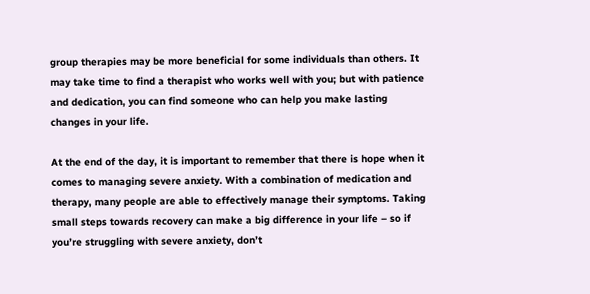group therapies may be more beneficial for some individuals than others. It may take time to find a therapist who works well with you; but with patience and dedication, you can find someone who can help you make lasting changes in your life.

At the end of the day, it is important to remember that there is hope when it comes to managing severe anxiety. With a combination of medication and therapy, many people are able to effectively manage their symptoms. Taking small steps towards recovery can make a big difference in your life – so if you’re struggling with severe anxiety, don’t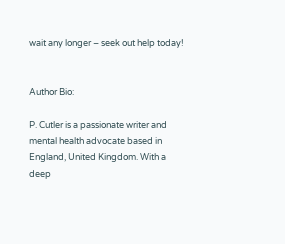wait any longer – seek out help today!


Author Bio:

P. Cutler is a passionate writer and mental health advocate based in England, United Kingdom. With a deep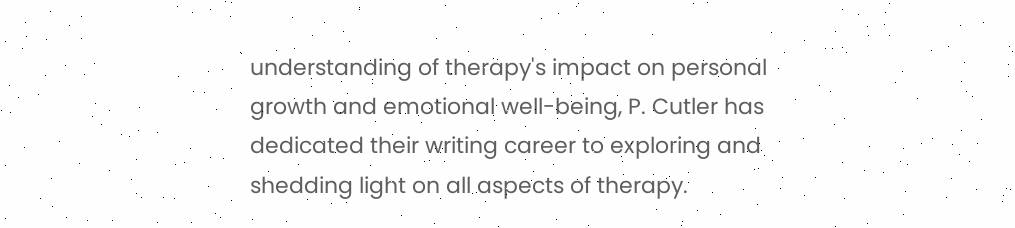understanding of therapy's impact on personal growth and emotional well-being, P. Cutler has dedicated their writing career to exploring and shedding light on all aspects of therapy.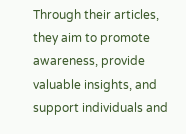Through their articles, they aim to promote awareness, provide valuable insights, and support individuals and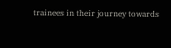trainees in their journey towards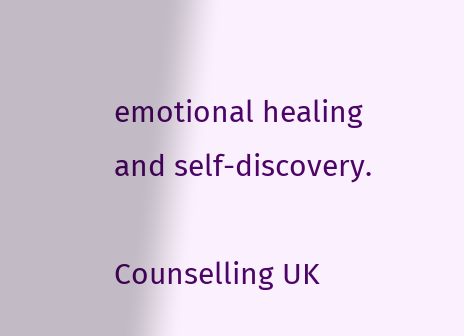emotional healing and self-discovery.

Counselling UK